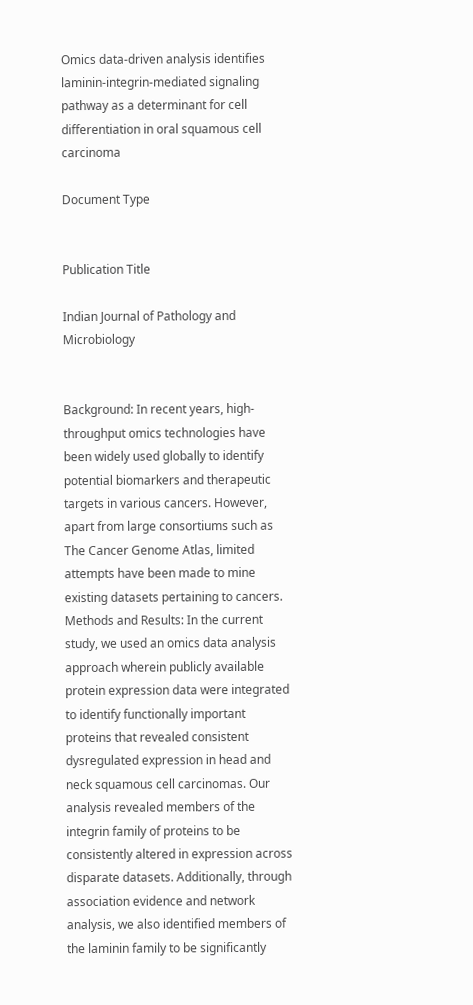Omics data-driven analysis identifies laminin-integrin-mediated signaling pathway as a determinant for cell differentiation in oral squamous cell carcinoma

Document Type


Publication Title

Indian Journal of Pathology and Microbiology


Background: In recent years, high-throughput omics technologies have been widely used globally to identify potential biomarkers and therapeutic targets in various cancers. However, apart from large consortiums such as The Cancer Genome Atlas, limited attempts have been made to mine existing datasets pertaining to cancers. Methods and Results: In the current study, we used an omics data analysis approach wherein publicly available protein expression data were integrated to identify functionally important proteins that revealed consistent dysregulated expression in head and neck squamous cell carcinomas. Our analysis revealed members of the integrin family of proteins to be consistently altered in expression across disparate datasets. Additionally, through association evidence and network analysis, we also identified members of the laminin family to be significantly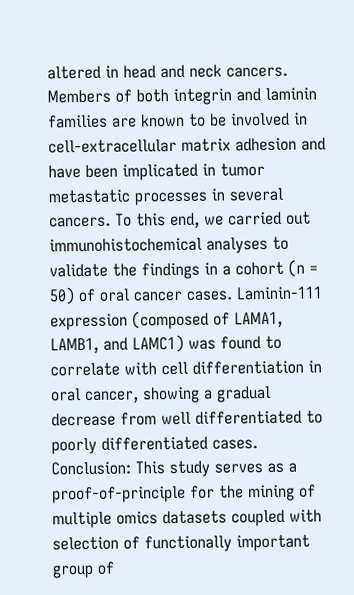altered in head and neck cancers. Members of both integrin and laminin families are known to be involved in cell-extracellular matrix adhesion and have been implicated in tumor metastatic processes in several cancers. To this end, we carried out immunohistochemical analyses to validate the findings in a cohort (n = 50) of oral cancer cases. Laminin-111 expression (composed of LAMA1, LAMB1, and LAMC1) was found to correlate with cell differentiation in oral cancer, showing a gradual decrease from well differentiated to poorly differentiated cases. Conclusion: This study serves as a proof-of-principle for the mining of multiple omics datasets coupled with selection of functionally important group of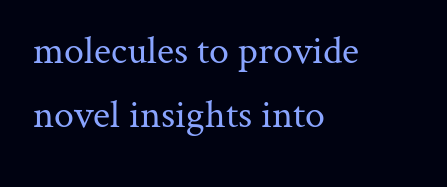molecules to provide novel insights into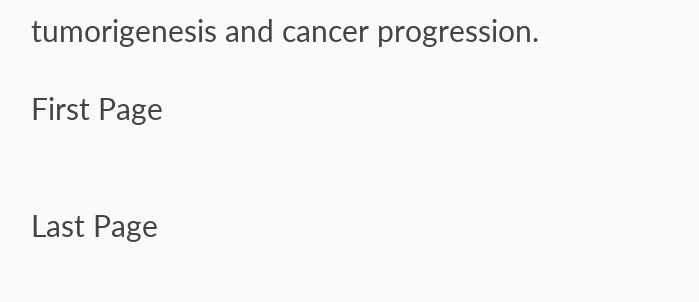tumorigenesis and cancer progression.

First Page


Last Page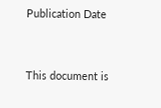Publication Date


This document is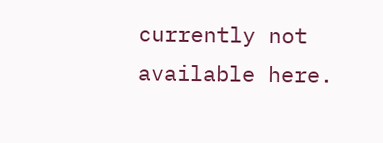currently not available here.